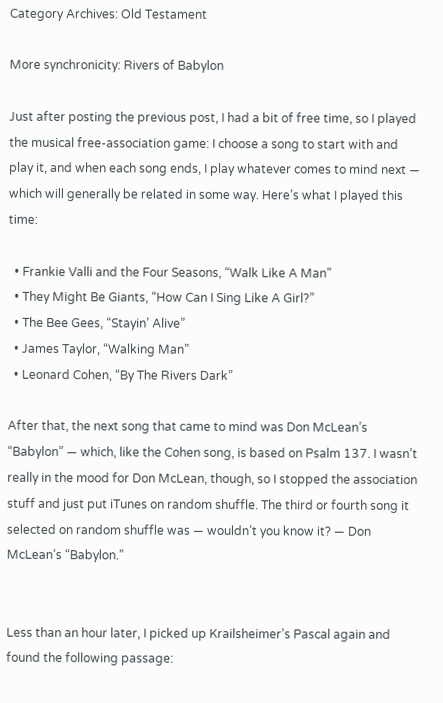Category Archives: Old Testament

More synchronicity: Rivers of Babylon

Just after posting the previous post, I had a bit of free time, so I played the musical free-association game: I choose a song to start with and play it, and when each song ends, I play whatever comes to mind next — which will generally be related in some way. Here’s what I played this time:

  • Frankie Valli and the Four Seasons, “Walk Like A Man”
  • They Might Be Giants, “How Can I Sing Like A Girl?”
  • The Bee Gees, “Stayin’ Alive”
  • James Taylor, “Walking Man”
  • Leonard Cohen, “By The Rivers Dark”

After that, the next song that came to mind was Don McLean’s “Babylon” — which, like the Cohen song, is based on Psalm 137. I wasn’t really in the mood for Don McLean, though, so I stopped the association stuff and just put iTunes on random shuffle. The third or fourth song it selected on random shuffle was — wouldn’t you know it? — Don McLean’s “Babylon.”


Less than an hour later, I picked up Krailsheimer’s Pascal again and found the following passage: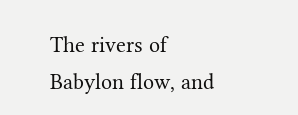The rivers of Babylon flow, and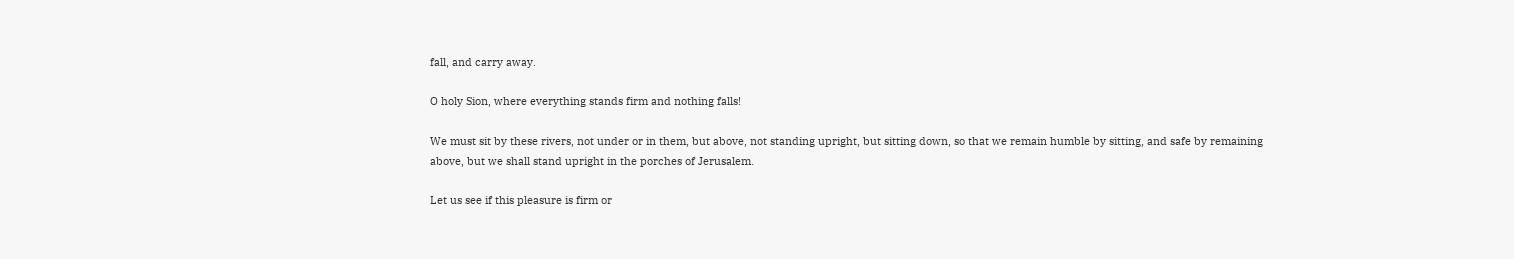fall, and carry away.

O holy Sion, where everything stands firm and nothing falls!

We must sit by these rivers, not under or in them, but above, not standing upright, but sitting down, so that we remain humble by sitting, and safe by remaining above, but we shall stand upright in the porches of Jerusalem.

Let us see if this pleasure is firm or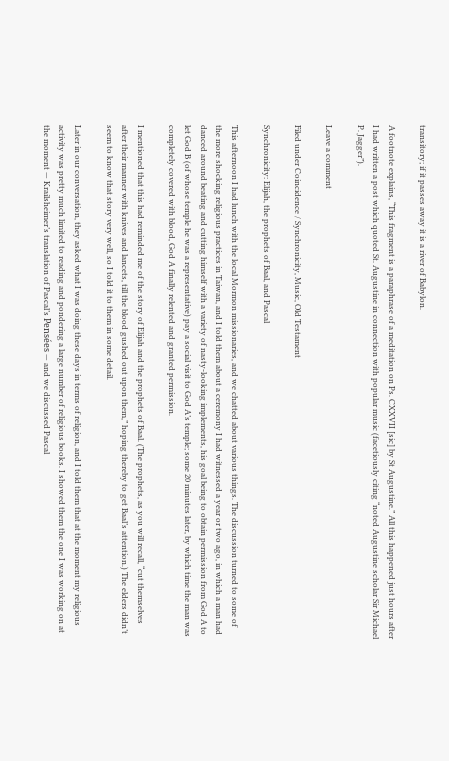transitory; if it passes away it is a river of Babylon.

A footnote explains, “This fragment is a paraphrase of a meditation on Ps. CXXVII [sic] by St Augustine.” All this happened just hours after I had written a post which quoted St. Augustine in connection with popular music (facetiously citing “noted Augustine scholar Sir Michael P. Jagger”).

Leave a comment

Filed under Coincidence / Synchronicity, Music, Old Testament

Synchronicity: Elijah, the prophets of Baal, and Pascal

This afternoon I had lunch with the local Mormon missionaries, and we chatted about various things. The discussion turned to some of the more shocking religious practices in Taiwan, and I told them about a ceremony I had witnessed a year or two ago, in which a man had danced around beating and cutting himself with a variety of nasty-looking implements, his goal being to obtain permission from God A to let God B (of whose temple he was a representative) pay a social visit to God A’s temple; some 20 minutes later, by which time the man was completely covered with blood, God A finally relented and granted permission.

I mentioned that this had reminded me of the story of Elijah and the prophets of Baal. (The prophets, as you will recall, “cut themselves after their manner with knives and lancets, till the blood gushed out upon them,” hoping thereby to get Baal’s attention.) The elders didn’t seem to know that story very well, so I told it to them in some detail.

Later in our conversation, they asked what I was doing these days in terms of religion, and I told them that at the moment my religious activity was pretty much limited to reading and pondering a large number of religious books. I showed them the one I was working on at the moment — Krailsheimer’s translation of Pascal’s Pensées — and we discussed Pascal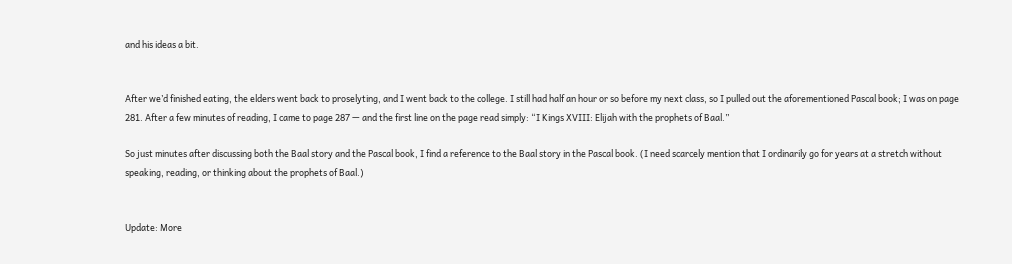and his ideas a bit.


After we’d finished eating, the elders went back to proselyting, and I went back to the college. I still had half an hour or so before my next class, so I pulled out the aforementioned Pascal book; I was on page 281. After a few minutes of reading, I came to page 287 — and the first line on the page read simply: “I Kings XVIII: Elijah with the prophets of Baal.”

So just minutes after discussing both the Baal story and the Pascal book, I find a reference to the Baal story in the Pascal book. (I need scarcely mention that I ordinarily go for years at a stretch without speaking, reading, or thinking about the prophets of Baal.)


Update: More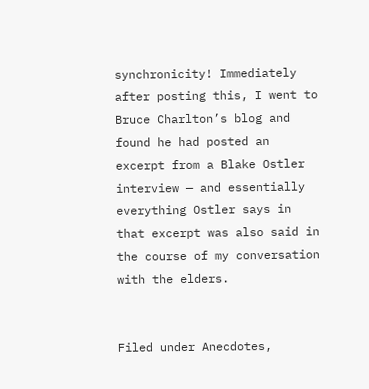synchronicity! Immediately after posting this, I went to Bruce Charlton’s blog and found he had posted an excerpt from a Blake Ostler interview — and essentially everything Ostler says in that excerpt was also said in the course of my conversation with the elders.


Filed under Anecdotes,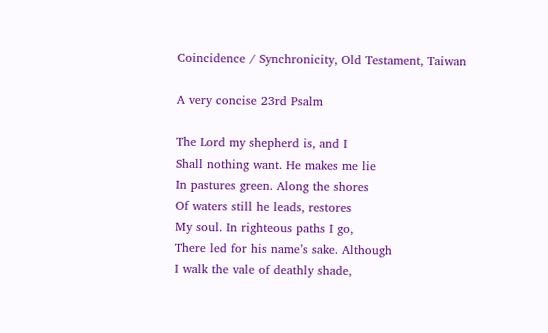Coincidence / Synchronicity, Old Testament, Taiwan

A very concise 23rd Psalm

The Lord my shepherd is, and I
Shall nothing want. He makes me lie
In pastures green. Along the shores
Of waters still he leads, restores
My soul. In righteous paths I go,
There led for his name’s sake. Although
I walk the vale of deathly shade,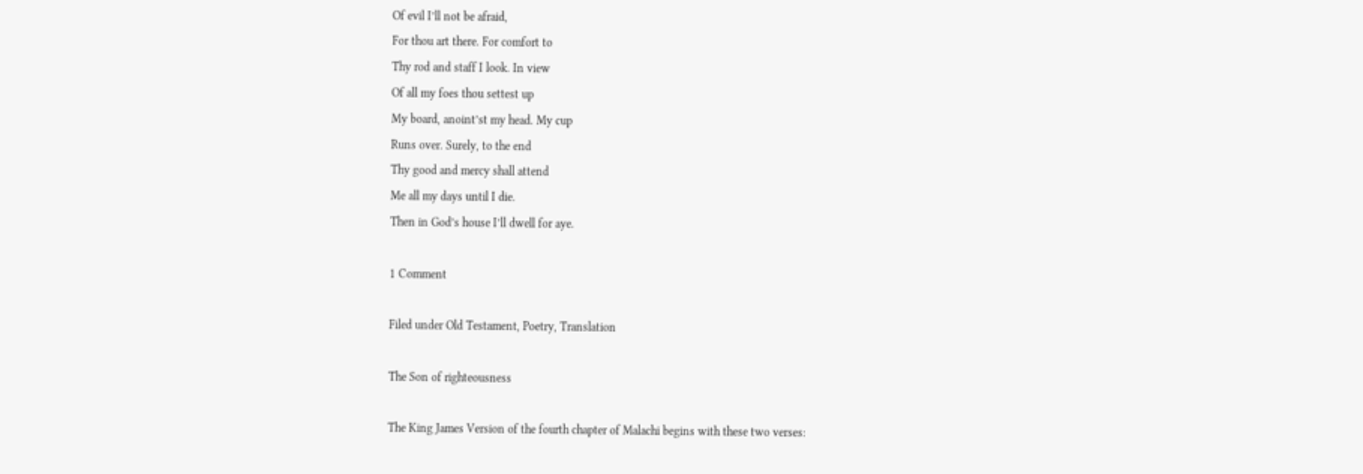Of evil I’ll not be afraid,
For thou art there. For comfort to
Thy rod and staff I look. In view
Of all my foes thou settest up
My board, anoint’st my head. My cup
Runs over. Surely, to the end
Thy good and mercy shall attend
Me all my days until I die.
Then in God’s house I’ll dwell for aye.

1 Comment

Filed under Old Testament, Poetry, Translation

The Son of righteousness

The King James Version of the fourth chapter of Malachi begins with these two verses: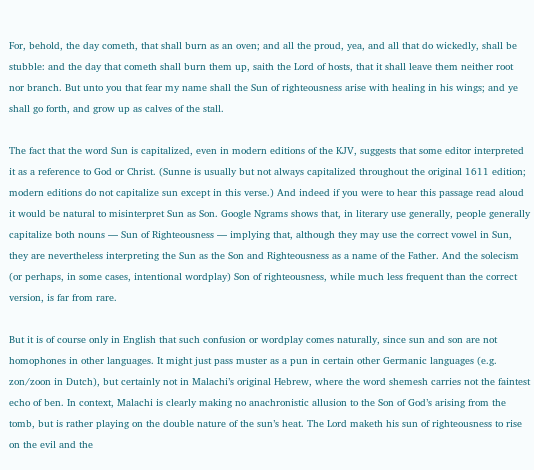For, behold, the day cometh, that shall burn as an oven; and all the proud, yea, and all that do wickedly, shall be stubble: and the day that cometh shall burn them up, saith the Lord of hosts, that it shall leave them neither root nor branch. But unto you that fear my name shall the Sun of righteousness arise with healing in his wings; and ye shall go forth, and grow up as calves of the stall.

The fact that the word Sun is capitalized, even in modern editions of the KJV, suggests that some editor interpreted it as a reference to God or Christ. (Sunne is usually but not always capitalized throughout the original 1611 edition; modern editions do not capitalize sun except in this verse.) And indeed if you were to hear this passage read aloud it would be natural to misinterpret Sun as Son. Google Ngrams shows that, in literary use generally, people generally capitalize both nouns — Sun of Righteousness — implying that, although they may use the correct vowel in Sun, they are nevertheless interpreting the Sun as the Son and Righteousness as a name of the Father. And the solecism (or perhaps, in some cases, intentional wordplay) Son of righteousness, while much less frequent than the correct version, is far from rare.

But it is of course only in English that such confusion or wordplay comes naturally, since sun and son are not homophones in other languages. It might just pass muster as a pun in certain other Germanic languages (e.g. zon/zoon in Dutch), but certainly not in Malachi’s original Hebrew, where the word shemesh carries not the faintest echo of ben. In context, Malachi is clearly making no anachronistic allusion to the Son of God’s arising from the tomb, but is rather playing on the double nature of the sun’s heat. The Lord maketh his sun of righteousness to rise on the evil and the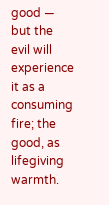good — but the evil will experience it as a consuming fire; the good, as lifegiving warmth.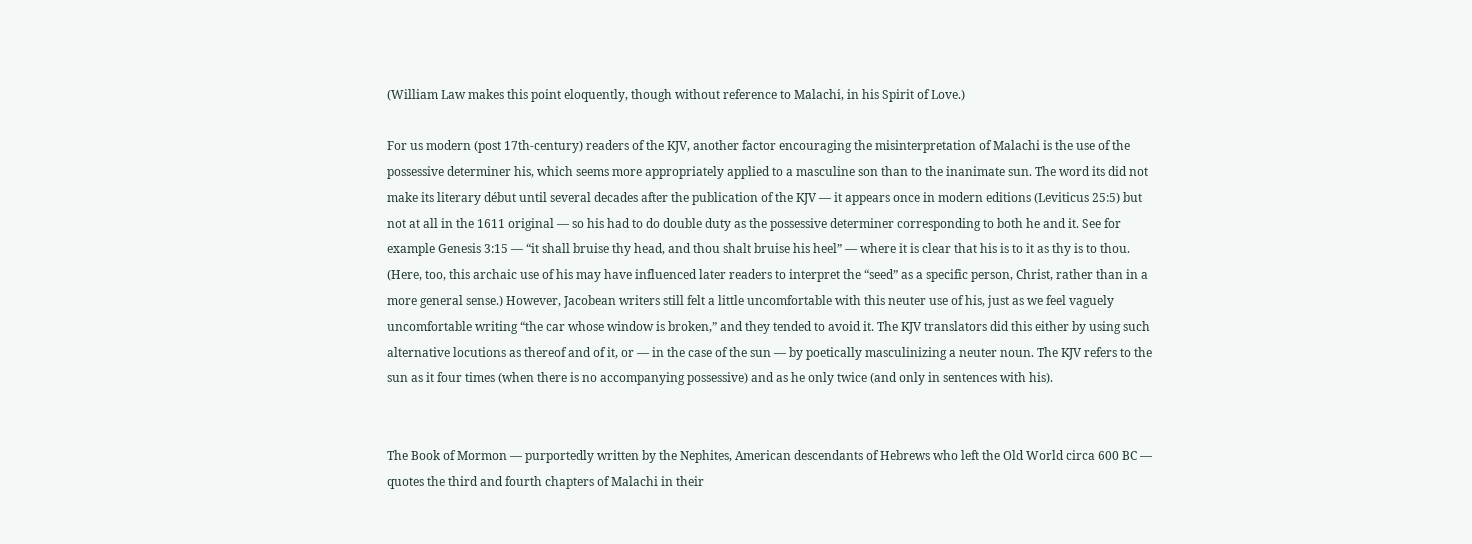(William Law makes this point eloquently, though without reference to Malachi, in his Spirit of Love.)

For us modern (post 17th-century) readers of the KJV, another factor encouraging the misinterpretation of Malachi is the use of the possessive determiner his, which seems more appropriately applied to a masculine son than to the inanimate sun. The word its did not make its literary début until several decades after the publication of the KJV — it appears once in modern editions (Leviticus 25:5) but not at all in the 1611 original — so his had to do double duty as the possessive determiner corresponding to both he and it. See for example Genesis 3:15 — “it shall bruise thy head, and thou shalt bruise his heel” — where it is clear that his is to it as thy is to thou. (Here, too, this archaic use of his may have influenced later readers to interpret the “seed” as a specific person, Christ, rather than in a more general sense.) However, Jacobean writers still felt a little uncomfortable with this neuter use of his, just as we feel vaguely uncomfortable writing “the car whose window is broken,” and they tended to avoid it. The KJV translators did this either by using such alternative locutions as thereof and of it, or — in the case of the sun — by poetically masculinizing a neuter noun. The KJV refers to the sun as it four times (when there is no accompanying possessive) and as he only twice (and only in sentences with his).


The Book of Mormon — purportedly written by the Nephites, American descendants of Hebrews who left the Old World circa 600 BC — quotes the third and fourth chapters of Malachi in their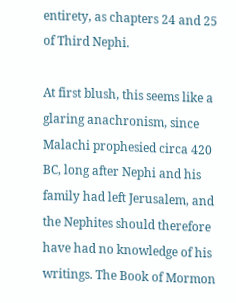entirety, as chapters 24 and 25 of Third Nephi.

At first blush, this seems like a glaring anachronism, since Malachi prophesied circa 420 BC, long after Nephi and his family had left Jerusalem, and the Nephites should therefore have had no knowledge of his writings. The Book of Mormon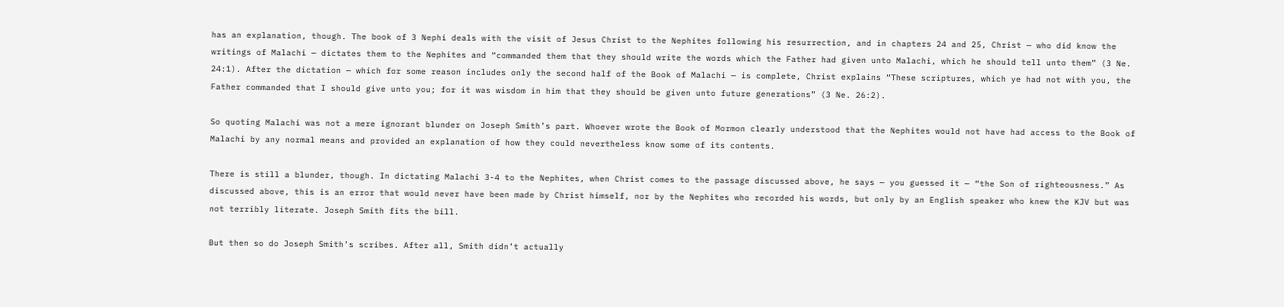has an explanation, though. The book of 3 Nephi deals with the visit of Jesus Christ to the Nephites following his resurrection, and in chapters 24 and 25, Christ — who did know the writings of Malachi — dictates them to the Nephites and “commanded them that they should write the words which the Father had given unto Malachi, which he should tell unto them” (3 Ne. 24:1). After the dictation — which for some reason includes only the second half of the Book of Malachi — is complete, Christ explains “These scriptures, which ye had not with you, the Father commanded that I should give unto you; for it was wisdom in him that they should be given unto future generations” (3 Ne. 26:2).

So quoting Malachi was not a mere ignorant blunder on Joseph Smith’s part. Whoever wrote the Book of Mormon clearly understood that the Nephites would not have had access to the Book of Malachi by any normal means and provided an explanation of how they could nevertheless know some of its contents.

There is still a blunder, though. In dictating Malachi 3-4 to the Nephites, when Christ comes to the passage discussed above, he says — you guessed it — “the Son of righteousness.” As discussed above, this is an error that would never have been made by Christ himself, nor by the Nephites who recorded his words, but only by an English speaker who knew the KJV but was not terribly literate. Joseph Smith fits the bill.

But then so do Joseph Smith’s scribes. After all, Smith didn’t actually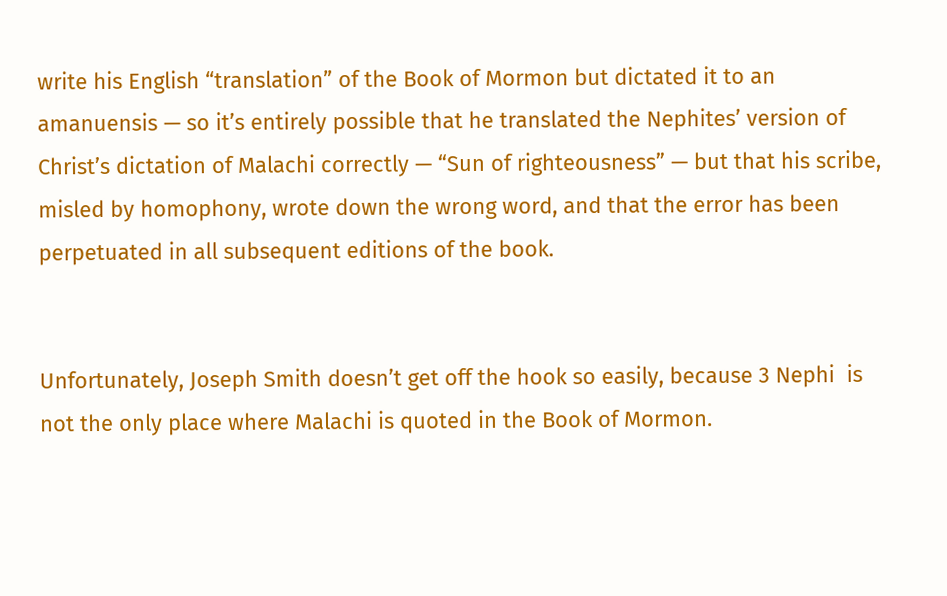write his English “translation” of the Book of Mormon but dictated it to an amanuensis — so it’s entirely possible that he translated the Nephites’ version of Christ’s dictation of Malachi correctly — “Sun of righteousness” — but that his scribe, misled by homophony, wrote down the wrong word, and that the error has been perpetuated in all subsequent editions of the book.


Unfortunately, Joseph Smith doesn’t get off the hook so easily, because 3 Nephi  is not the only place where Malachi is quoted in the Book of Mormon.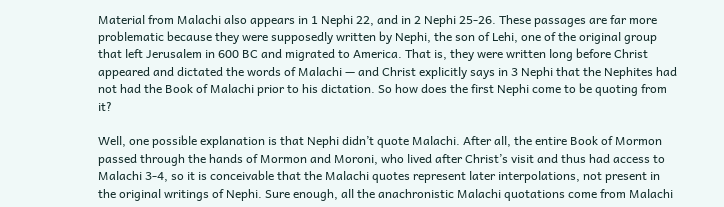Material from Malachi also appears in 1 Nephi 22, and in 2 Nephi 25-26. These passages are far more problematic because they were supposedly written by Nephi, the son of Lehi, one of the original group that left Jerusalem in 600 BC and migrated to America. That is, they were written long before Christ appeared and dictated the words of Malachi — and Christ explicitly says in 3 Nephi that the Nephites had not had the Book of Malachi prior to his dictation. So how does the first Nephi come to be quoting from it?

Well, one possible explanation is that Nephi didn’t quote Malachi. After all, the entire Book of Mormon passed through the hands of Mormon and Moroni, who lived after Christ’s visit and thus had access to Malachi 3-4, so it is conceivable that the Malachi quotes represent later interpolations, not present in the original writings of Nephi. Sure enough, all the anachronistic Malachi quotations come from Malachi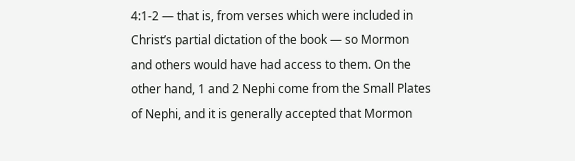4:1-2 — that is, from verses which were included in Christ’s partial dictation of the book — so Mormon and others would have had access to them. On the other hand, 1 and 2 Nephi come from the Small Plates of Nephi, and it is generally accepted that Mormon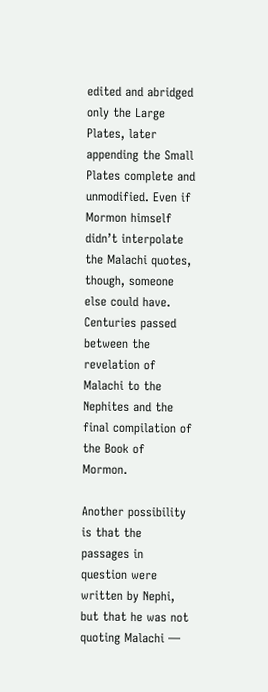edited and abridged only the Large Plates, later appending the Small Plates complete and unmodified. Even if Mormon himself didn’t interpolate the Malachi quotes, though, someone else could have. Centuries passed between the revelation of Malachi to the Nephites and the final compilation of the Book of Mormon.

Another possibility is that the passages in question were written by Nephi, but that he was not quoting Malachi —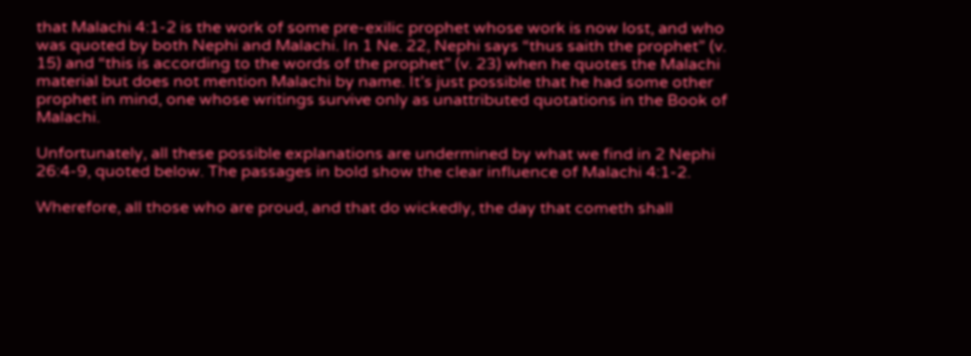that Malachi 4:1-2 is the work of some pre-exilic prophet whose work is now lost, and who was quoted by both Nephi and Malachi. In 1 Ne. 22, Nephi says “thus saith the prophet” (v. 15) and “this is according to the words of the prophet” (v. 23) when he quotes the Malachi material but does not mention Malachi by name. It’s just possible that he had some other prophet in mind, one whose writings survive only as unattributed quotations in the Book of Malachi.

Unfortunately, all these possible explanations are undermined by what we find in 2 Nephi 26:4-9, quoted below. The passages in bold show the clear influence of Malachi 4:1-2.

Wherefore, all those who are proud, and that do wickedly, the day that cometh shall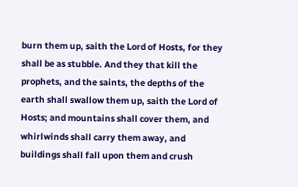burn them up, saith the Lord of Hosts, for they shall be as stubble. And they that kill the prophets, and the saints, the depths of the earth shall swallow them up, saith the Lord of Hosts; and mountains shall cover them, and whirlwinds shall carry them away, and buildings shall fall upon them and crush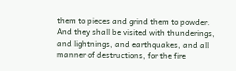them to pieces and grind them to powder. And they shall be visited with thunderings, and lightnings, and earthquakes, and all manner of destructions, for the fire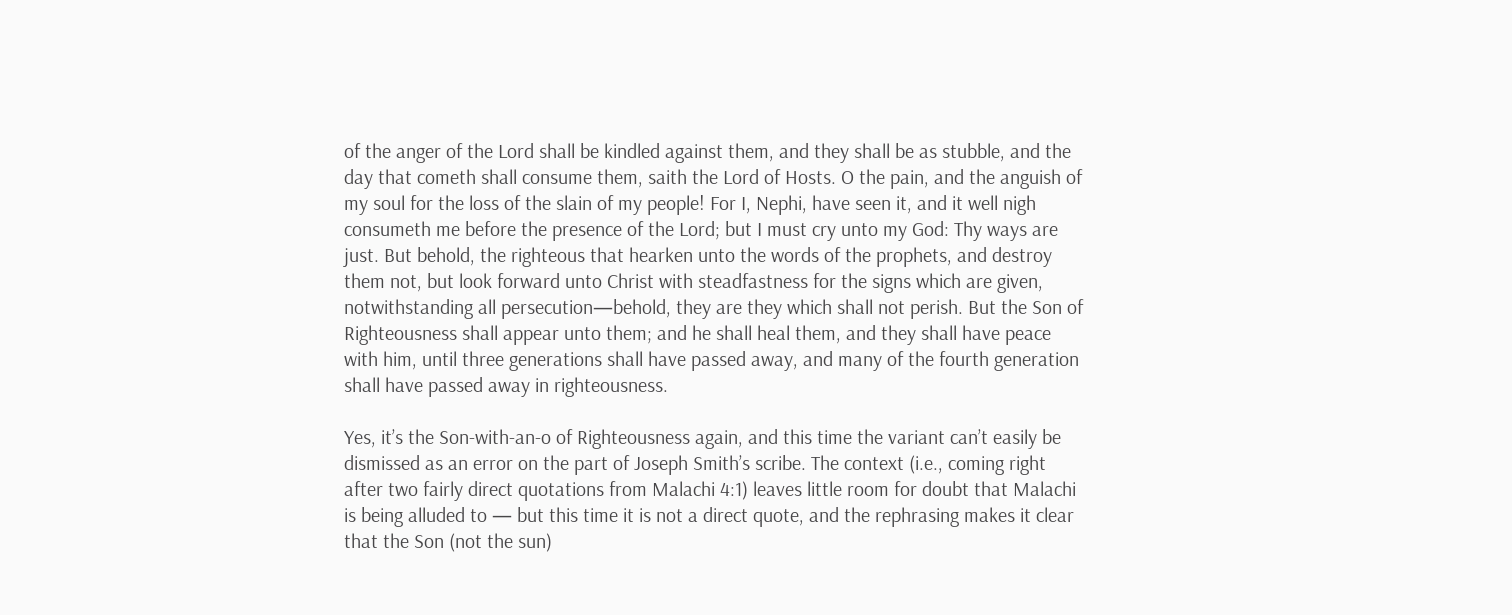of the anger of the Lord shall be kindled against them, and they shall be as stubble, and the day that cometh shall consume them, saith the Lord of Hosts. O the pain, and the anguish of my soul for the loss of the slain of my people! For I, Nephi, have seen it, and it well nigh consumeth me before the presence of the Lord; but I must cry unto my God: Thy ways are just. But behold, the righteous that hearken unto the words of the prophets, and destroy them not, but look forward unto Christ with steadfastness for the signs which are given, notwithstanding all persecution—behold, they are they which shall not perish. But the Son of Righteousness shall appear unto them; and he shall heal them, and they shall have peace with him, until three generations shall have passed away, and many of the fourth generation shall have passed away in righteousness.

Yes, it’s the Son-with-an-o of Righteousness again, and this time the variant can’t easily be dismissed as an error on the part of Joseph Smith’s scribe. The context (i.e., coming right after two fairly direct quotations from Malachi 4:1) leaves little room for doubt that Malachi is being alluded to — but this time it is not a direct quote, and the rephrasing makes it clear that the Son (not the sun)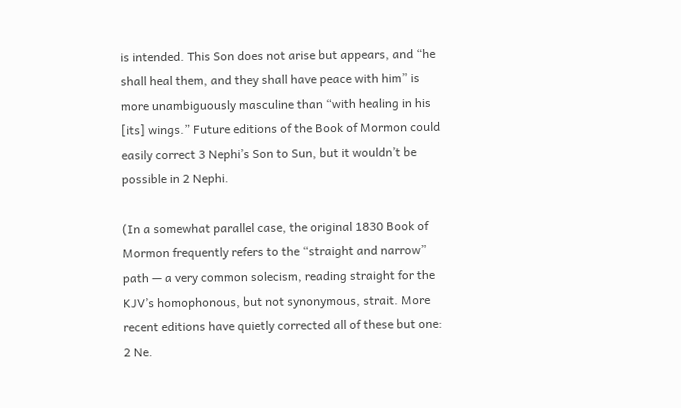is intended. This Son does not arise but appears, and “he shall heal them, and they shall have peace with him” is more unambiguously masculine than “with healing in his [its] wings.” Future editions of the Book of Mormon could easily correct 3 Nephi’s Son to Sun, but it wouldn’t be possible in 2 Nephi.

(In a somewhat parallel case, the original 1830 Book of Mormon frequently refers to the “straight and narrow” path — a very common solecism, reading straight for the KJV’s homophonous, but not synonymous, strait. More recent editions have quietly corrected all of these but one: 2 Ne.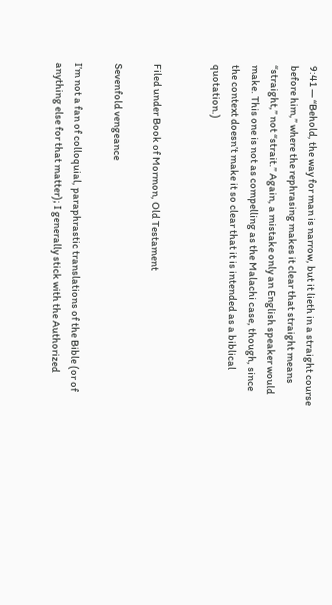9:41 — “Behold, the way for man is narrow, but it lieth in a straight course before him,” where the rephrasing makes it clear that straight means “straight,” not “strait.” Again, a mistake only an English speaker would make. This one is not as compelling as the Malachi case, though, since the context doesn’t make it so clear that it is intended as a biblical quotation.)


Filed under Book of Mormon, Old Testament

Sevenfold vengeance

I’m not a fan of colloquial, paraphrastic translations of the Bible (or of anything else for that matter); I generally stick with the Authorized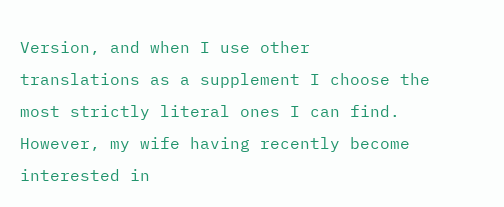Version, and when I use other translations as a supplement I choose the most strictly literal ones I can find. However, my wife having recently become interested in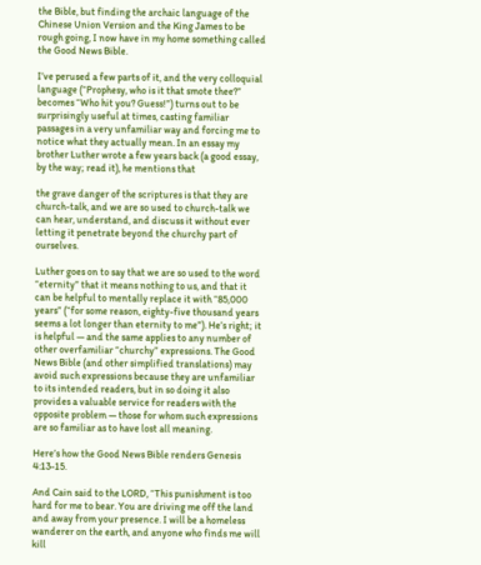the Bible, but finding the archaic language of the Chinese Union Version and the King James to be rough going, I now have in my home something called the Good News Bible.

I’ve perused a few parts of it, and the very colloquial language (“Prophesy, who is it that smote thee?” becomes “Who hit you? Guess!”) turns out to be surprisingly useful at times, casting familiar passages in a very unfamiliar way and forcing me to notice what they actually mean. In an essay my brother Luther wrote a few years back (a good essay, by the way; read it), he mentions that

the grave danger of the scriptures is that they are church-talk, and we are so used to church-talk we can hear, understand, and discuss it without ever letting it penetrate beyond the churchy part of ourselves.

Luther goes on to say that we are so used to the word “eternity” that it means nothing to us, and that it can be helpful to mentally replace it with “85,000 years” (“for some reason, eighty-five thousand years seems a lot longer than eternity to me”). He’s right; it is helpful — and the same applies to any number of other overfamiliar “churchy” expressions. The Good News Bible (and other simplified translations) may avoid such expressions because they are unfamiliar to its intended readers, but in so doing it also provides a valuable service for readers with the opposite problem — those for whom such expressions are so familiar as to have lost all meaning.

Here’s how the Good News Bible renders Genesis 4:13-15.

And Cain said to the LORD, “This punishment is too hard for me to bear. You are driving me off the land and away from your presence. I will be a homeless wanderer on the earth, and anyone who finds me will kill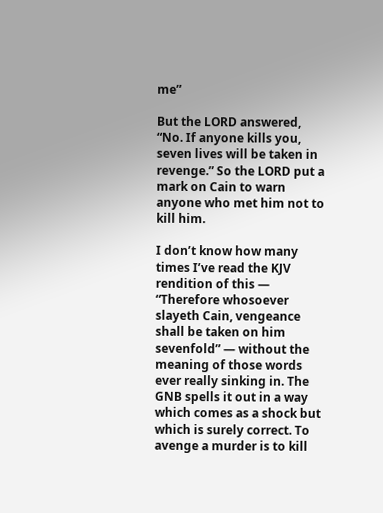me”

But the LORD answered, “No. If anyone kills you, seven lives will be taken in revenge.” So the LORD put a mark on Cain to warn anyone who met him not to kill him.

I don’t know how many times I’ve read the KJV rendition of this — “Therefore whosoever slayeth Cain, vengeance shall be taken on him sevenfold” — without the meaning of those words ever really sinking in. The GNB spells it out in a way which comes as a shock but which is surely correct. To avenge a murder is to kill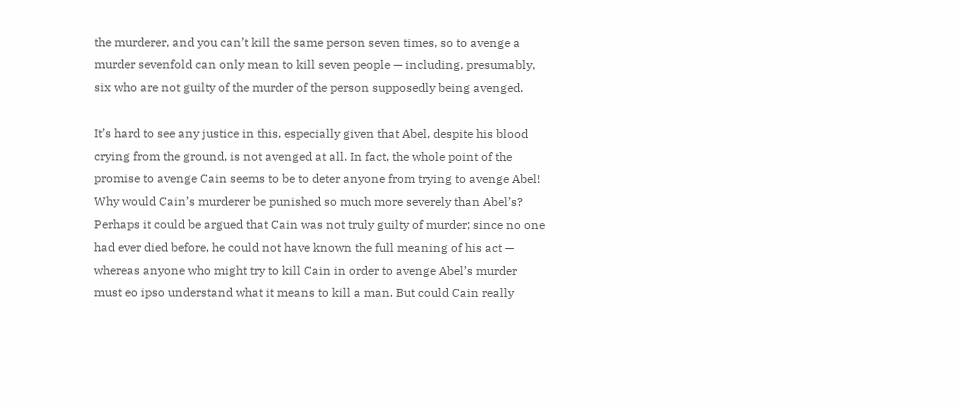the murderer, and you can’t kill the same person seven times, so to avenge a murder sevenfold can only mean to kill seven people — including, presumably, six who are not guilty of the murder of the person supposedly being avenged.

It’s hard to see any justice in this, especially given that Abel, despite his blood crying from the ground, is not avenged at all. In fact, the whole point of the promise to avenge Cain seems to be to deter anyone from trying to avenge Abel! Why would Cain’s murderer be punished so much more severely than Abel’s? Perhaps it could be argued that Cain was not truly guilty of murder; since no one had ever died before, he could not have known the full meaning of his act — whereas anyone who might try to kill Cain in order to avenge Abel’s murder must eo ipso understand what it means to kill a man. But could Cain really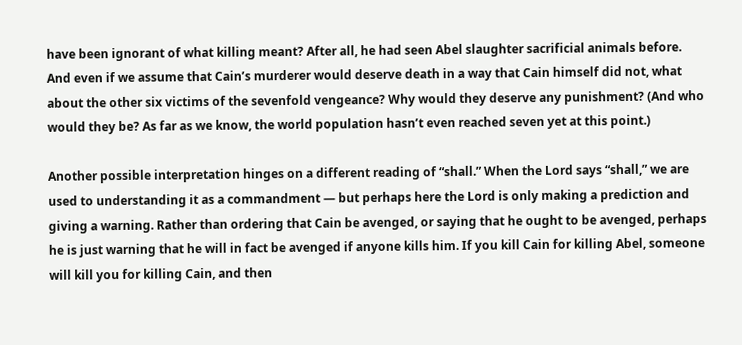have been ignorant of what killing meant? After all, he had seen Abel slaughter sacrificial animals before. And even if we assume that Cain’s murderer would deserve death in a way that Cain himself did not, what about the other six victims of the sevenfold vengeance? Why would they deserve any punishment? (And who would they be? As far as we know, the world population hasn’t even reached seven yet at this point.)

Another possible interpretation hinges on a different reading of “shall.” When the Lord says “shall,” we are used to understanding it as a commandment — but perhaps here the Lord is only making a prediction and giving a warning. Rather than ordering that Cain be avenged, or saying that he ought to be avenged, perhaps he is just warning that he will in fact be avenged if anyone kills him. If you kill Cain for killing Abel, someone will kill you for killing Cain, and then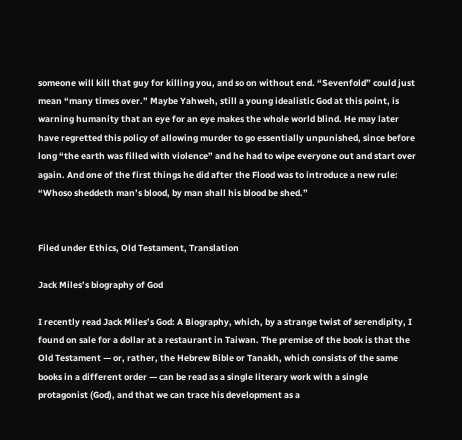someone will kill that guy for killing you, and so on without end. “Sevenfold” could just mean “many times over.” Maybe Yahweh, still a young idealistic God at this point, is warning humanity that an eye for an eye makes the whole world blind. He may later have regretted this policy of allowing murder to go essentially unpunished, since before long “the earth was filled with violence” and he had to wipe everyone out and start over again. And one of the first things he did after the Flood was to introduce a new rule: “Whoso sheddeth man’s blood, by man shall his blood be shed.”


Filed under Ethics, Old Testament, Translation

Jack Miles’s biography of God

I recently read Jack Miles’s God: A Biography, which, by a strange twist of serendipity, I found on sale for a dollar at a restaurant in Taiwan. The premise of the book is that the Old Testament — or, rather, the Hebrew Bible or Tanakh, which consists of the same books in a different order — can be read as a single literary work with a single protagonist (God), and that we can trace his development as a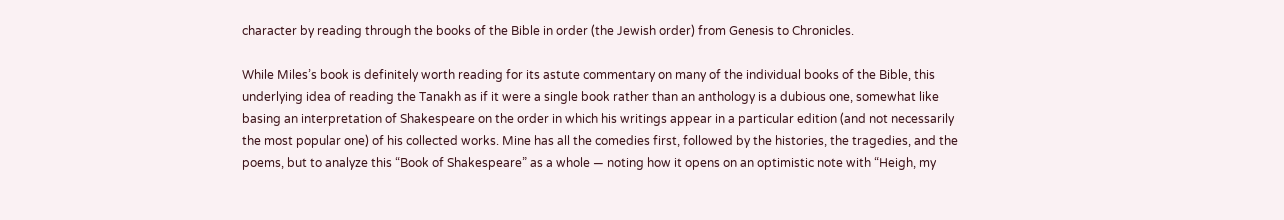character by reading through the books of the Bible in order (the Jewish order) from Genesis to Chronicles.

While Miles’s book is definitely worth reading for its astute commentary on many of the individual books of the Bible, this underlying idea of reading the Tanakh as if it were a single book rather than an anthology is a dubious one, somewhat like basing an interpretation of Shakespeare on the order in which his writings appear in a particular edition (and not necessarily the most popular one) of his collected works. Mine has all the comedies first, followed by the histories, the tragedies, and the poems, but to analyze this “Book of Shakespeare” as a whole — noting how it opens on an optimistic note with “Heigh, my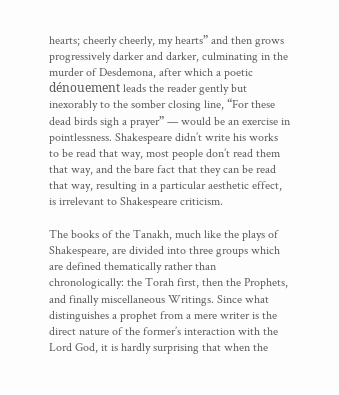hearts; cheerly cheerly, my hearts” and then grows progressively darker and darker, culminating in the murder of Desdemona, after which a poetic dénouement leads the reader gently but inexorably to the somber closing line, “For these dead birds sigh a prayer” — would be an exercise in pointlessness. Shakespeare didn’t write his works to be read that way, most people don’t read them that way, and the bare fact that they can be read that way, resulting in a particular aesthetic effect, is irrelevant to Shakespeare criticism.

The books of the Tanakh, much like the plays of Shakespeare, are divided into three groups which are defined thematically rather than chronologically: the Torah first, then the Prophets, and finally miscellaneous Writings. Since what distinguishes a prophet from a mere writer is the direct nature of the former’s interaction with the Lord God, it is hardly surprising that when the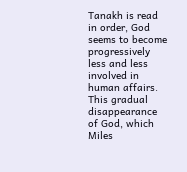Tanakh is read in order, God seems to become progressively less and less involved in human affairs. This gradual disappearance of God, which Miles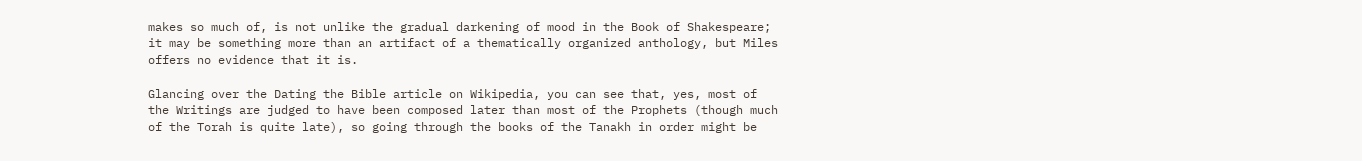makes so much of, is not unlike the gradual darkening of mood in the Book of Shakespeare; it may be something more than an artifact of a thematically organized anthology, but Miles offers no evidence that it is.

Glancing over the Dating the Bible article on Wikipedia, you can see that, yes, most of the Writings are judged to have been composed later than most of the Prophets (though much of the Torah is quite late), so going through the books of the Tanakh in order might be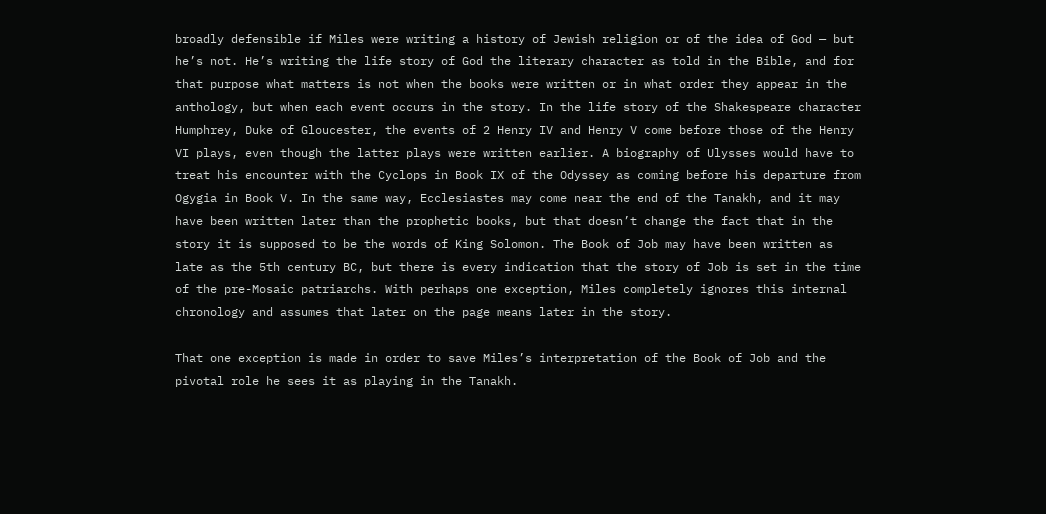broadly defensible if Miles were writing a history of Jewish religion or of the idea of God — but he’s not. He’s writing the life story of God the literary character as told in the Bible, and for that purpose what matters is not when the books were written or in what order they appear in the anthology, but when each event occurs in the story. In the life story of the Shakespeare character Humphrey, Duke of Gloucester, the events of 2 Henry IV and Henry V come before those of the Henry VI plays, even though the latter plays were written earlier. A biography of Ulysses would have to treat his encounter with the Cyclops in Book IX of the Odyssey as coming before his departure from Ogygia in Book V. In the same way, Ecclesiastes may come near the end of the Tanakh, and it may have been written later than the prophetic books, but that doesn’t change the fact that in the story it is supposed to be the words of King Solomon. The Book of Job may have been written as late as the 5th century BC, but there is every indication that the story of Job is set in the time of the pre-Mosaic patriarchs. With perhaps one exception, Miles completely ignores this internal chronology and assumes that later on the page means later in the story.

That one exception is made in order to save Miles’s interpretation of the Book of Job and the pivotal role he sees it as playing in the Tanakh.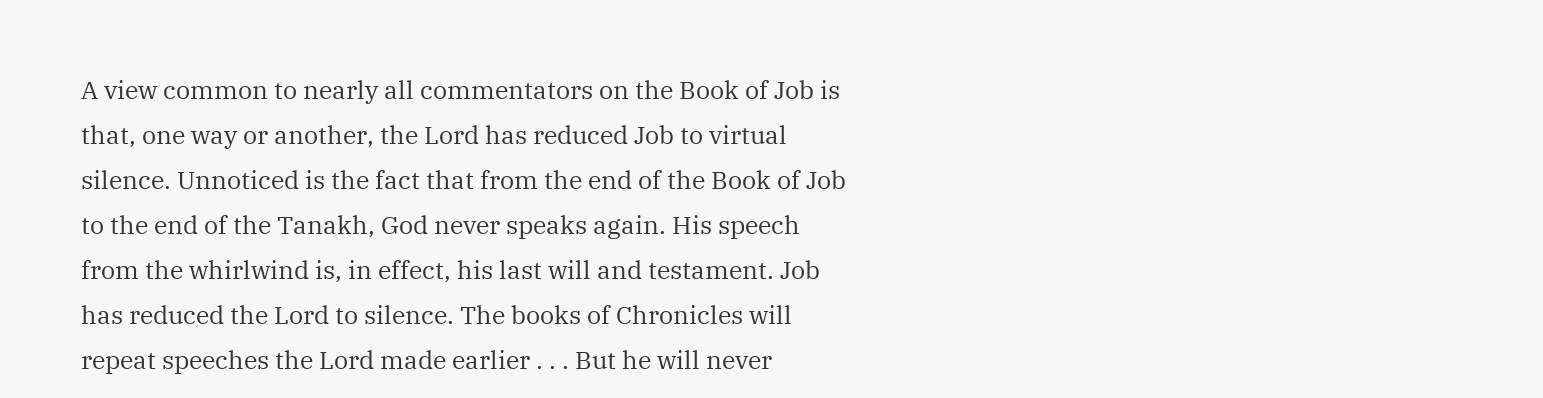A view common to nearly all commentators on the Book of Job is that, one way or another, the Lord has reduced Job to virtual silence. Unnoticed is the fact that from the end of the Book of Job to the end of the Tanakh, God never speaks again. His speech from the whirlwind is, in effect, his last will and testament. Job has reduced the Lord to silence. The books of Chronicles will repeat speeches the Lord made earlier . . . But he will never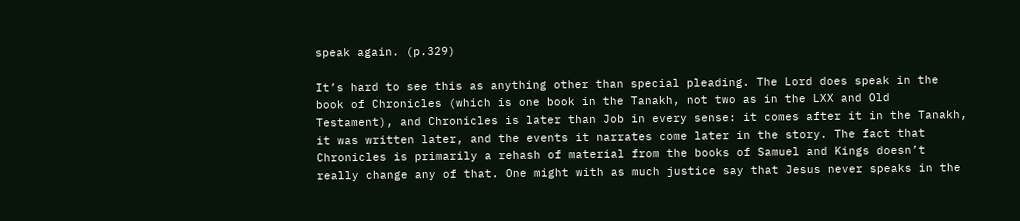speak again. (p.329)

It’s hard to see this as anything other than special pleading. The Lord does speak in the book of Chronicles (which is one book in the Tanakh, not two as in the LXX and Old Testament), and Chronicles is later than Job in every sense: it comes after it in the Tanakh, it was written later, and the events it narrates come later in the story. The fact that Chronicles is primarily a rehash of material from the books of Samuel and Kings doesn’t really change any of that. One might with as much justice say that Jesus never speaks in the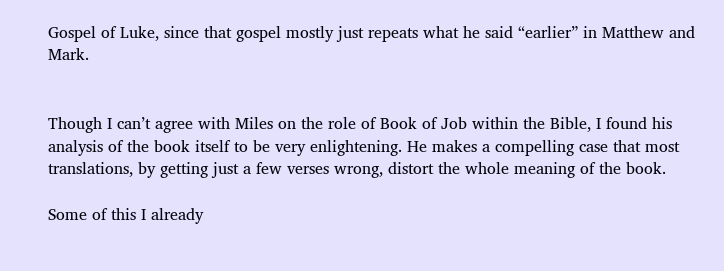Gospel of Luke, since that gospel mostly just repeats what he said “earlier” in Matthew and Mark.


Though I can’t agree with Miles on the role of Book of Job within the Bible, I found his analysis of the book itself to be very enlightening. He makes a compelling case that most translations, by getting just a few verses wrong, distort the whole meaning of the book.

Some of this I already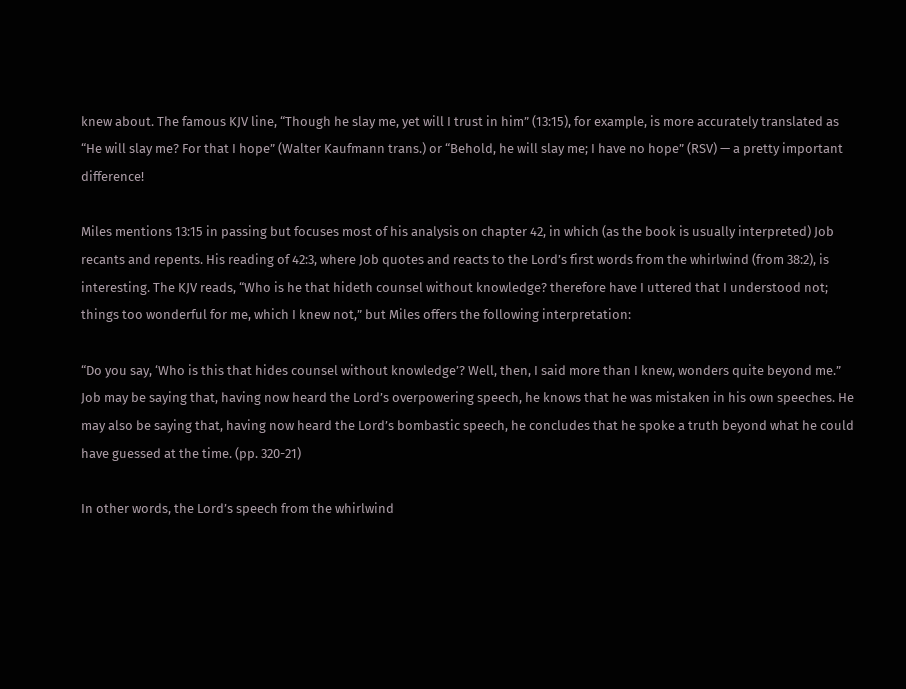knew about. The famous KJV line, “Though he slay me, yet will I trust in him” (13:15), for example, is more accurately translated as “He will slay me? For that I hope” (Walter Kaufmann trans.) or “Behold, he will slay me; I have no hope” (RSV) — a pretty important difference!

Miles mentions 13:15 in passing but focuses most of his analysis on chapter 42, in which (as the book is usually interpreted) Job recants and repents. His reading of 42:3, where Job quotes and reacts to the Lord’s first words from the whirlwind (from 38:2), is interesting. The KJV reads, “Who is he that hideth counsel without knowledge? therefore have I uttered that I understood not; things too wonderful for me, which I knew not,” but Miles offers the following interpretation:

“Do you say, ‘Who is this that hides counsel without knowledge’? Well, then, I said more than I knew, wonders quite beyond me.” Job may be saying that, having now heard the Lord’s overpowering speech, he knows that he was mistaken in his own speeches. He may also be saying that, having now heard the Lord’s bombastic speech, he concludes that he spoke a truth beyond what he could have guessed at the time. (pp. 320-21)

In other words, the Lord’s speech from the whirlwind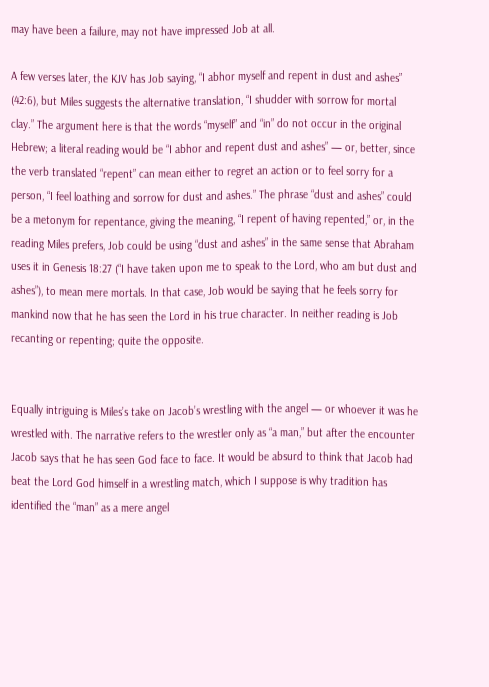may have been a failure, may not have impressed Job at all.

A few verses later, the KJV has Job saying, “I abhor myself and repent in dust and ashes” (42:6), but Miles suggests the alternative translation, “I shudder with sorrow for mortal clay.” The argument here is that the words “myself” and “in” do not occur in the original Hebrew; a literal reading would be “I abhor and repent dust and ashes” — or, better, since the verb translated “repent” can mean either to regret an action or to feel sorry for a person, “I feel loathing and sorrow for dust and ashes.” The phrase “dust and ashes” could be a metonym for repentance, giving the meaning, “I repent of having repented,” or, in the reading Miles prefers, Job could be using “dust and ashes” in the same sense that Abraham uses it in Genesis 18:27 (“I have taken upon me to speak to the Lord, who am but dust and ashes”), to mean mere mortals. In that case, Job would be saying that he feels sorry for mankind now that he has seen the Lord in his true character. In neither reading is Job recanting or repenting; quite the opposite.


Equally intriguing is Miles’s take on Jacob’s wrestling with the angel — or whoever it was he wrestled with. The narrative refers to the wrestler only as “a man,” but after the encounter Jacob says that he has seen God face to face. It would be absurd to think that Jacob had beat the Lord God himself in a wrestling match, which I suppose is why tradition has identified the “man” as a mere angel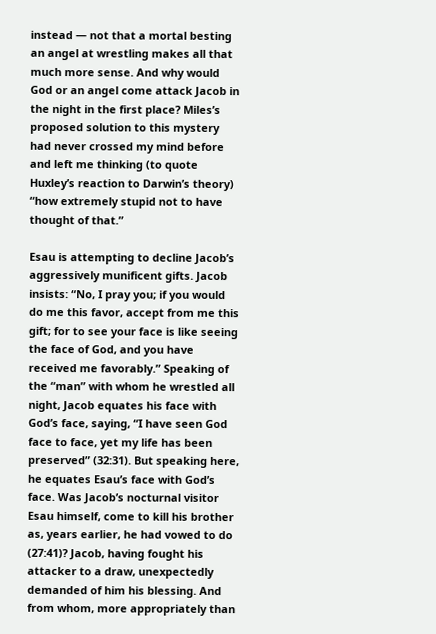instead — not that a mortal besting an angel at wrestling makes all that much more sense. And why would God or an angel come attack Jacob in the night in the first place? Miles’s proposed solution to this mystery had never crossed my mind before and left me thinking (to quote Huxley’s reaction to Darwin’s theory) “how extremely stupid not to have thought of that.”

Esau is attempting to decline Jacob’s aggressively munificent gifts. Jacob insists: “No, I pray you; if you would do me this favor, accept from me this gift; for to see your face is like seeing the face of God, and you have received me favorably.” Speaking of the “man” with whom he wrestled all night, Jacob equates his face with God’s face, saying, “I have seen God face to face, yet my life has been preserved” (32:31). But speaking here, he equates Esau’s face with God’s face. Was Jacob’s nocturnal visitor Esau himself, come to kill his brother as, years earlier, he had vowed to do (27:41)? Jacob, having fought his attacker to a draw, unexpectedly demanded of him his blessing. And from whom, more appropriately than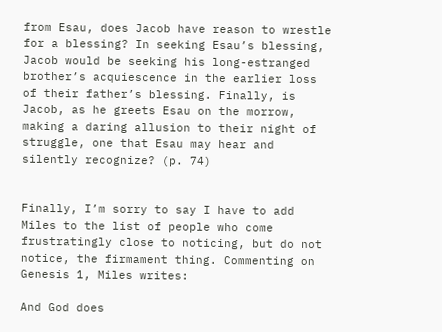from Esau, does Jacob have reason to wrestle for a blessing? In seeking Esau’s blessing, Jacob would be seeking his long-estranged brother’s acquiescence in the earlier loss of their father’s blessing. Finally, is Jacob, as he greets Esau on the morrow, making a daring allusion to their night of struggle, one that Esau may hear and silently recognize? (p. 74)


Finally, I’m sorry to say I have to add Miles to the list of people who come frustratingly close to noticing, but do not notice, the firmament thing. Commenting on Genesis 1, Miles writes:

And God does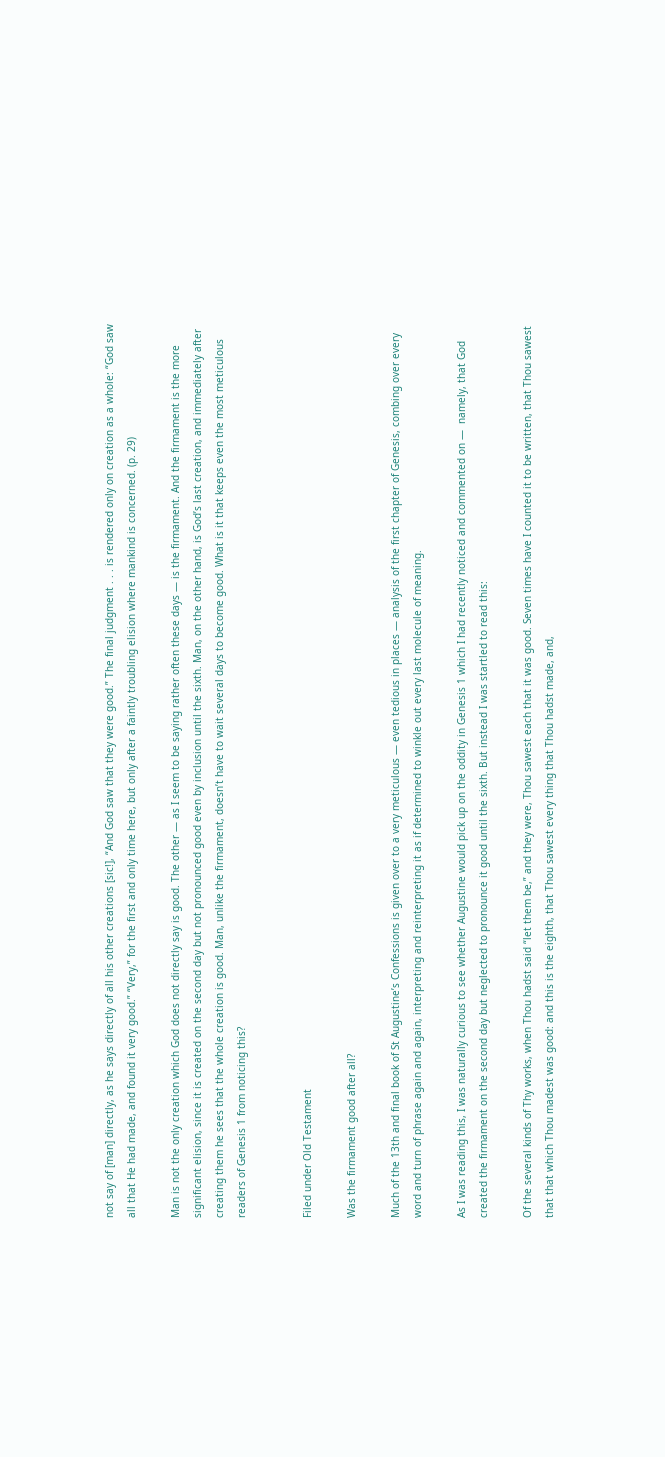not say of [man] directly, as he says directly of all his other creations [sic!], “And God saw that they were good.” The final judgment . . . is rendered only on creation as a whole: “God saw all that He had made, and found it very good.” “Very,” for the first and only time here, but only after a faintly troubling elision where mankind is concerned. (p. 29)

Man is not the only creation which God does not directly say is good. The other — as I seem to be saying rather often these days — is the firmament. And the firmament is the more significant elision, since it is created on the second day but not pronounced good even by inclusion until the sixth. Man, on the other hand, is God’s last creation, and immediately after creating them he sees that the whole creation is good. Man, unlike the firmament, doesn’t have to wait several days to become good. What is it that keeps even the most meticulous readers of Genesis 1 from noticing this?


Filed under Old Testament

Was the firmament good after all?

Much of the 13th and final book of St Augustine’s Confessions is given over to a very meticulous — even tedious in places — analysis of the first chapter of Genesis, combing over every word and turn of phrase again and again, interpreting and reinterpreting it as if determined to winkle out every last molecule of meaning.

As I was reading this, I was naturally curious to see whether Augustine would pick up on the oddity in Genesis 1 which I had recently noticed and commented on —  namely, that God created the firmament on the second day but neglected to pronounce it good until the sixth. But instead I was startled to read this:

Of the several kinds of Thy works, when Thou hadst said “let them be,” and they were, Thou sawest each that it was good. Seven times have I counted it to be written, that Thou sawest that that which Thou madest was good: and this is the eighth, that Thou sawest every thing that Thou hadst made, and,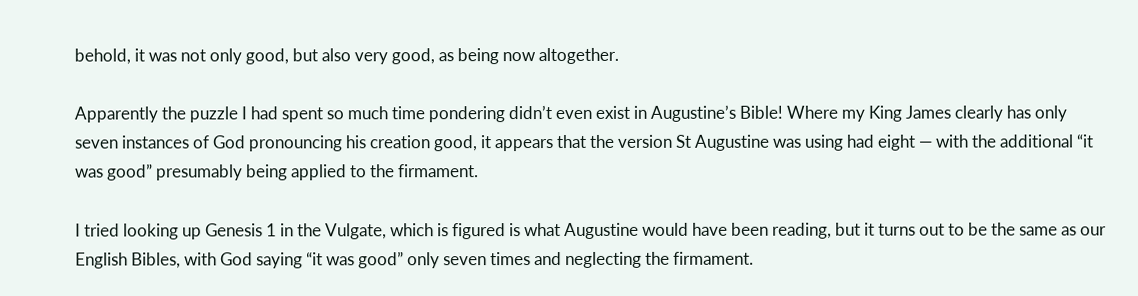behold, it was not only good, but also very good, as being now altogether.

Apparently the puzzle I had spent so much time pondering didn’t even exist in Augustine’s Bible! Where my King James clearly has only seven instances of God pronouncing his creation good, it appears that the version St Augustine was using had eight — with the additional “it was good” presumably being applied to the firmament.

I tried looking up Genesis 1 in the Vulgate, which is figured is what Augustine would have been reading, but it turns out to be the same as our English Bibles, with God saying “it was good” only seven times and neglecting the firmament.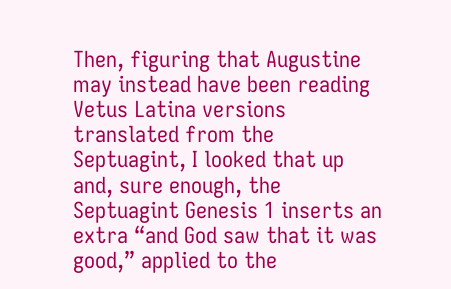Then, figuring that Augustine may instead have been reading Vetus Latina versions translated from the Septuagint, I looked that up and, sure enough, the Septuagint Genesis 1 inserts an extra “and God saw that it was good,” applied to the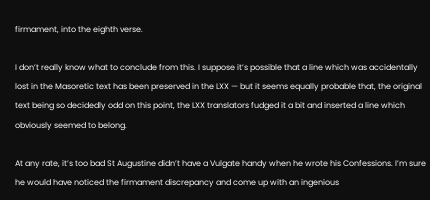firmament, into the eighth verse.

I don’t really know what to conclude from this. I suppose it’s possible that a line which was accidentally lost in the Masoretic text has been preserved in the LXX — but it seems equally probable that, the original text being so decidedly odd on this point, the LXX translators fudged it a bit and inserted a line which obviously seemed to belong.

At any rate, it’s too bad St Augustine didn’t have a Vulgate handy when he wrote his Confessions. I’m sure he would have noticed the firmament discrepancy and come up with an ingenious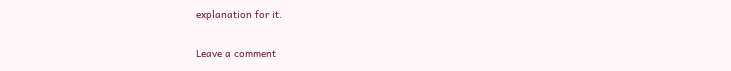explanation for it.

Leave a comment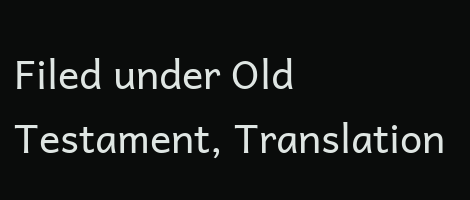Filed under Old Testament, Translation